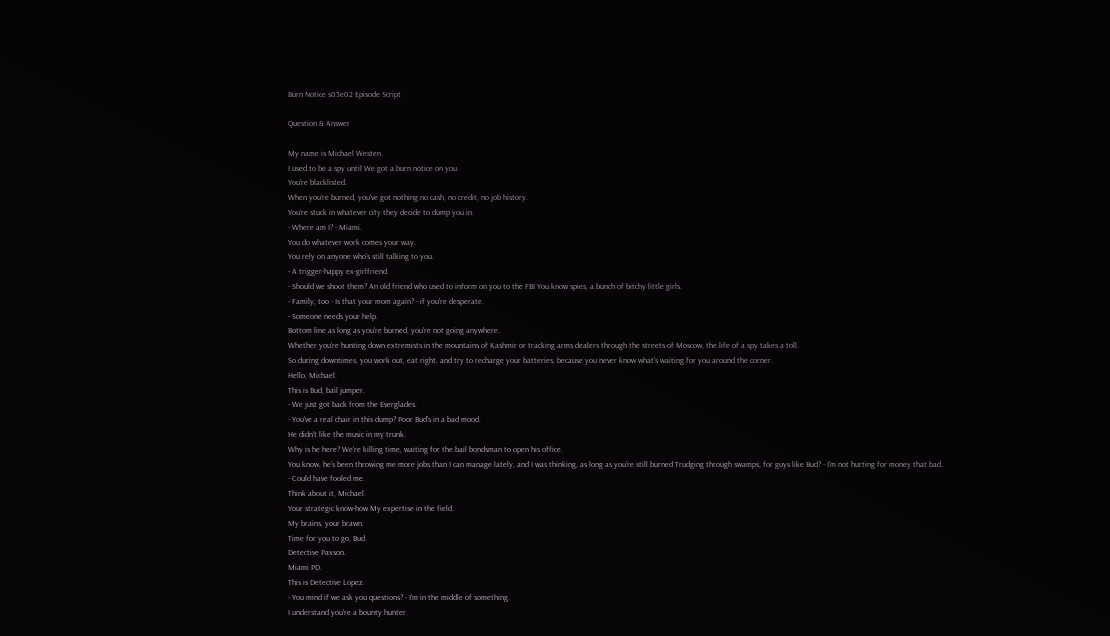Burn Notice s03e02 Episode Script

Question & Answer

My name is Michael Westen.
I used to be a spy until We got a burn notice on you.
You're blacklisted.
When you're burned, you've got nothing no cash, no credit, no job history.
You're stuck in whatever city they decide to dump you in.
- Where am I? - Miami.
You do whatever work comes your way.
You rely on anyone who's still talking to you.
- A trigger-happy ex-girlfriend.
- Should we shoot them? An old friend who used to inform on you to the FBI You know spies, a bunch of bitchy little girls.
- Family, too - Is that your mom again? - if you're desperate.
- Someone needs your help.
Bottom line as long as you're burned, you're not going anywhere.
Whether you're hunting down extremists in the mountains of Kashmir or tracking arms dealers through the streets of Moscow, the life of a spy takes a toll.
So during downtimes, you work out, eat right, and try to recharge your batteries, because you never know what's waiting for you around the corner.
Hello, Michael.
This is Bud, bail jumper.
- We just got back from the Everglades.
- You've a real chair in this dump? Poor Bud's in a bad mood.
He didn't like the music in my trunk.
Why is he here? We're killing time, waiting for the bail bondsman to open his office.
You know, he's been throwing me more jobs than I can manage lately, and I was thinking, as long as you're still burned Trudging through swamps, for guys like Bud? - I'm not hurting for money that bad.
- Could have fooled me.
Think about it, Michael.
Your strategic know-how My expertise in the field.
My brains, your brawn.
Time for you to go, Bud.
Detective Paxson.
Miami PD.
This is Detective Lopez.
- You mind if we ask you questions? - I'm in the middle of something.
I understand you're a bounty hunter.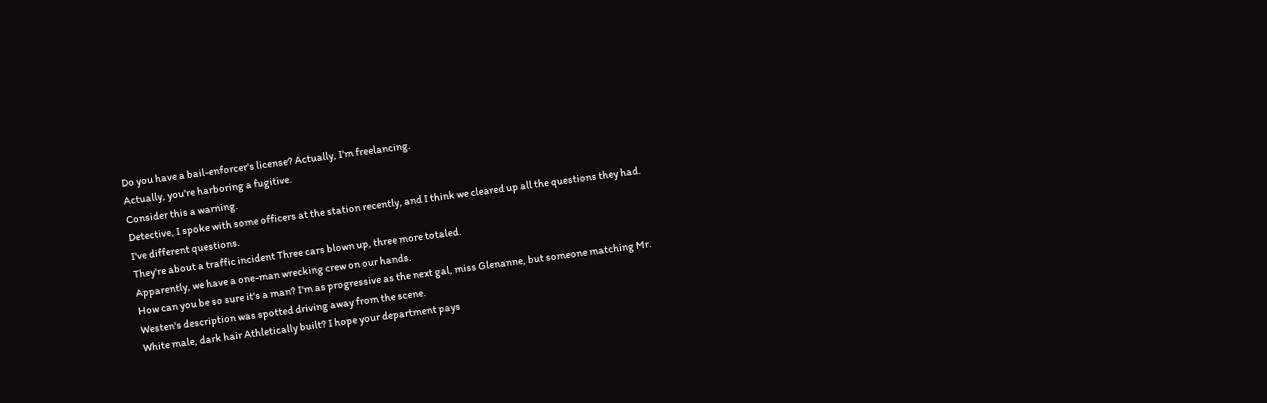Do you have a bail-enforcer's license? Actually, I'm freelancing.
Actually, you're harboring a fugitive.
Consider this a warning.
Detective, I spoke with some officers at the station recently, and I think we cleared up all the questions they had.
I've different questions.
They're about a traffic incident Three cars blown up, three more totaled.
Apparently, we have a one-man wrecking crew on our hands.
How can you be so sure it's a man? I'm as progressive as the next gal, miss Glenanne, but someone matching Mr.
Westen's description was spotted driving away from the scene.
White male, dark hair Athletically built? I hope your department pays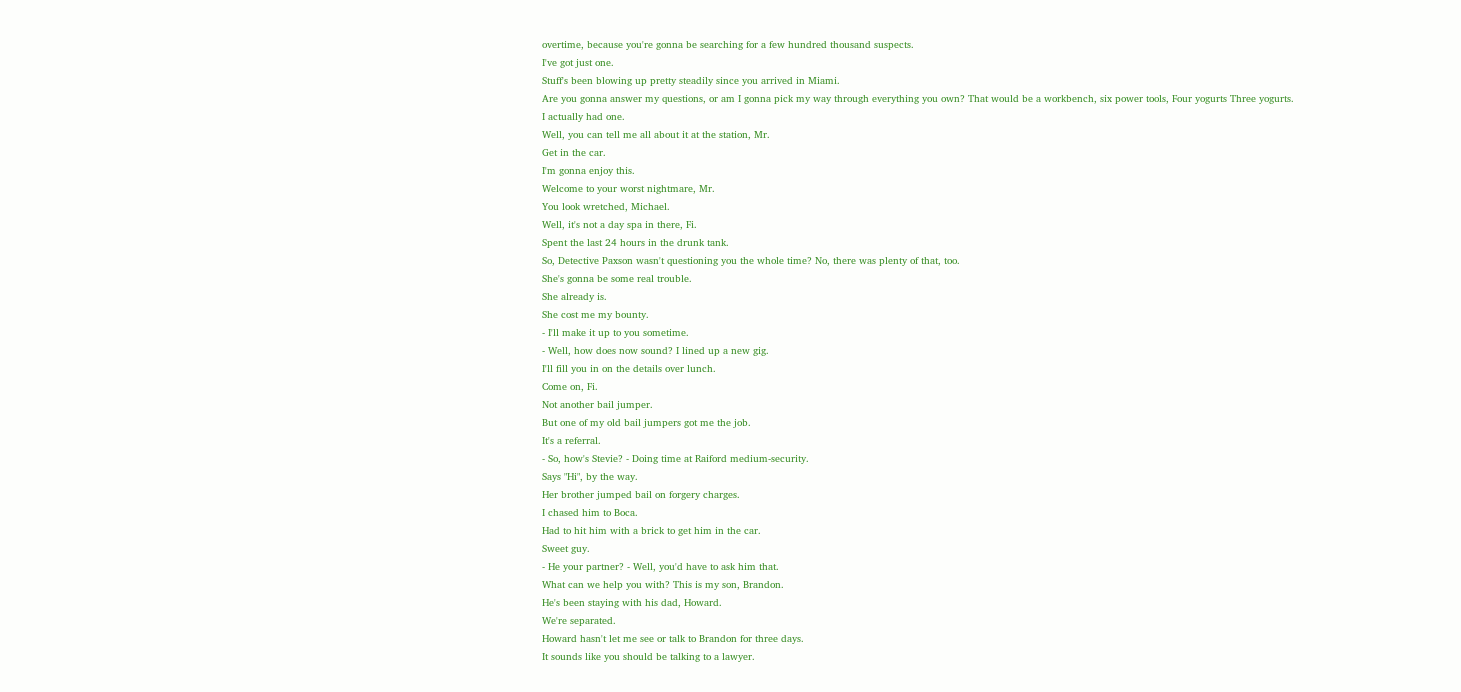overtime, because you're gonna be searching for a few hundred thousand suspects.
I've got just one.
Stuff's been blowing up pretty steadily since you arrived in Miami.
Are you gonna answer my questions, or am I gonna pick my way through everything you own? That would be a workbench, six power tools, Four yogurts Three yogurts.
I actually had one.
Well, you can tell me all about it at the station, Mr.
Get in the car.
I'm gonna enjoy this.
Welcome to your worst nightmare, Mr.
You look wretched, Michael.
Well, it's not a day spa in there, Fi.
Spent the last 24 hours in the drunk tank.
So, Detective Paxson wasn't questioning you the whole time? No, there was plenty of that, too.
She's gonna be some real trouble.
She already is.
She cost me my bounty.
- I'll make it up to you sometime.
- Well, how does now sound? I lined up a new gig.
I'll fill you in on the details over lunch.
Come on, Fi.
Not another bail jumper.
But one of my old bail jumpers got me the job.
It's a referral.
- So, how's Stevie? - Doing time at Raiford medium-security.
Says "Hi", by the way.
Her brother jumped bail on forgery charges.
I chased him to Boca.
Had to hit him with a brick to get him in the car.
Sweet guy.
- He your partner? - Well, you'd have to ask him that.
What can we help you with? This is my son, Brandon.
He's been staying with his dad, Howard.
We're separated.
Howard hasn't let me see or talk to Brandon for three days.
It sounds like you should be talking to a lawyer.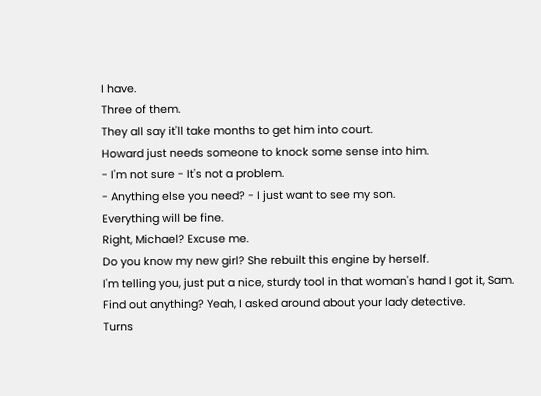I have.
Three of them.
They all say it'll take months to get him into court.
Howard just needs someone to knock some sense into him.
- I'm not sure - It's not a problem.
- Anything else you need? - I just want to see my son.
Everything will be fine.
Right, Michael? Excuse me.
Do you know my new girl? She rebuilt this engine by herself.
I'm telling you, just put a nice, sturdy tool in that woman's hand I got it, Sam.
Find out anything? Yeah, I asked around about your lady detective.
Turns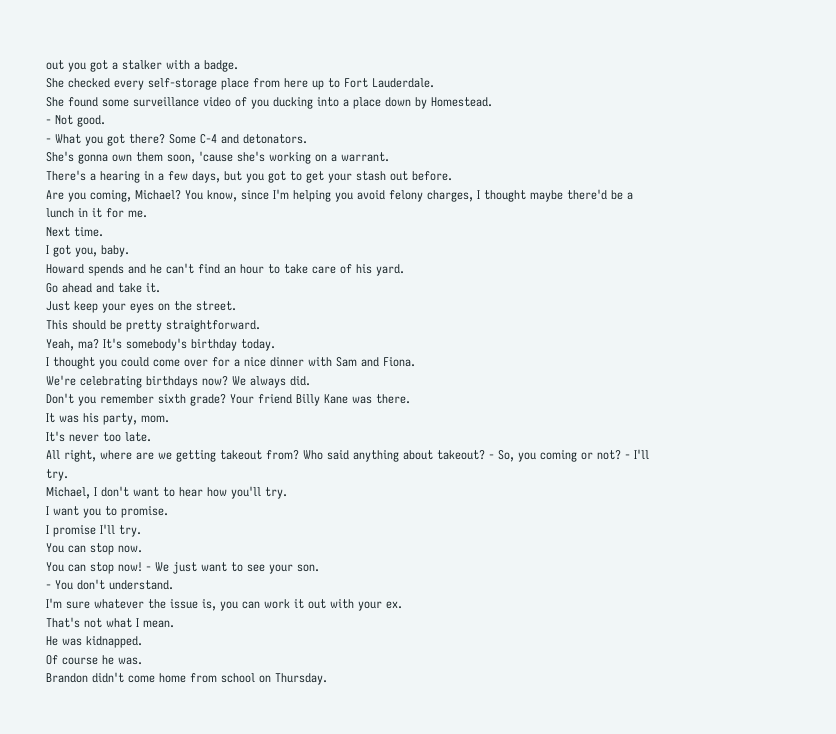out you got a stalker with a badge.
She checked every self-storage place from here up to Fort Lauderdale.
She found some surveillance video of you ducking into a place down by Homestead.
- Not good.
- What you got there? Some C-4 and detonators.
She's gonna own them soon, 'cause she's working on a warrant.
There's a hearing in a few days, but you got to get your stash out before.
Are you coming, Michael? You know, since I'm helping you avoid felony charges, I thought maybe there'd be a lunch in it for me.
Next time.
I got you, baby.
Howard spends and he can't find an hour to take care of his yard.
Go ahead and take it.
Just keep your eyes on the street.
This should be pretty straightforward.
Yeah, ma? It's somebody's birthday today.
I thought you could come over for a nice dinner with Sam and Fiona.
We're celebrating birthdays now? We always did.
Don't you remember sixth grade? Your friend Billy Kane was there.
It was his party, mom.
It's never too late.
All right, where are we getting takeout from? Who said anything about takeout? - So, you coming or not? - I'll try.
Michael, I don't want to hear how you'll try.
I want you to promise.
I promise I'll try.
You can stop now.
You can stop now! - We just want to see your son.
- You don't understand.
I'm sure whatever the issue is, you can work it out with your ex.
That's not what I mean.
He was kidnapped.
Of course he was.
Brandon didn't come home from school on Thursday.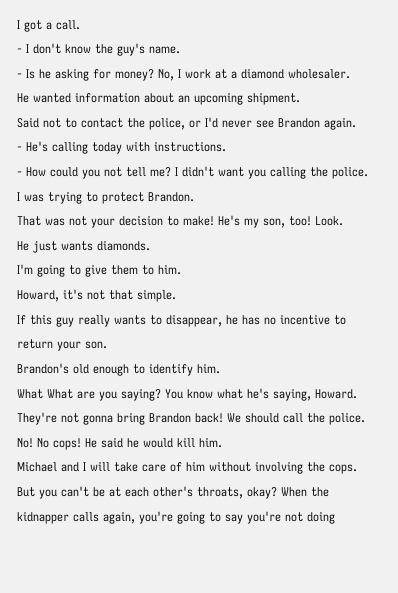I got a call.
- I don't know the guy's name.
- Is he asking for money? No, I work at a diamond wholesaler.
He wanted information about an upcoming shipment.
Said not to contact the police, or I'd never see Brandon again.
- He's calling today with instructions.
- How could you not tell me? I didn't want you calling the police.
I was trying to protect Brandon.
That was not your decision to make! He's my son, too! Look.
He just wants diamonds.
I'm going to give them to him.
Howard, it's not that simple.
If this guy really wants to disappear, he has no incentive to return your son.
Brandon's old enough to identify him.
What What are you saying? You know what he's saying, Howard.
They're not gonna bring Brandon back! We should call the police.
No! No cops! He said he would kill him.
Michael and I will take care of him without involving the cops.
But you can't be at each other's throats, okay? When the kidnapper calls again, you're going to say you're not doing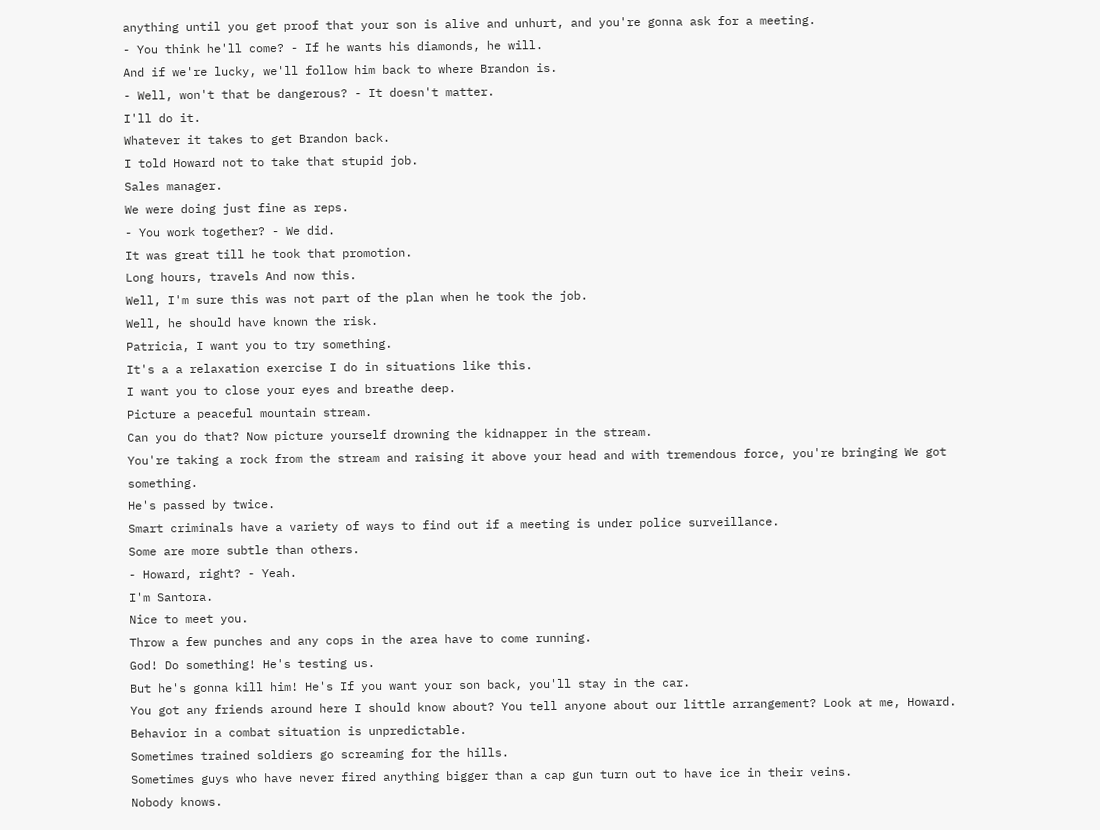anything until you get proof that your son is alive and unhurt, and you're gonna ask for a meeting.
- You think he'll come? - If he wants his diamonds, he will.
And if we're lucky, we'll follow him back to where Brandon is.
- Well, won't that be dangerous? - It doesn't matter.
I'll do it.
Whatever it takes to get Brandon back.
I told Howard not to take that stupid job.
Sales manager.
We were doing just fine as reps.
- You work together? - We did.
It was great till he took that promotion.
Long hours, travels And now this.
Well, I'm sure this was not part of the plan when he took the job.
Well, he should have known the risk.
Patricia, I want you to try something.
It's a a relaxation exercise I do in situations like this.
I want you to close your eyes and breathe deep.
Picture a peaceful mountain stream.
Can you do that? Now picture yourself drowning the kidnapper in the stream.
You're taking a rock from the stream and raising it above your head and with tremendous force, you're bringing We got something.
He's passed by twice.
Smart criminals have a variety of ways to find out if a meeting is under police surveillance.
Some are more subtle than others.
- Howard, right? - Yeah.
I'm Santora.
Nice to meet you.
Throw a few punches and any cops in the area have to come running.
God! Do something! He's testing us.
But he's gonna kill him! He's If you want your son back, you'll stay in the car.
You got any friends around here I should know about? You tell anyone about our little arrangement? Look at me, Howard.
Behavior in a combat situation is unpredictable.
Sometimes trained soldiers go screaming for the hills.
Sometimes guys who have never fired anything bigger than a cap gun turn out to have ice in their veins.
Nobody knows.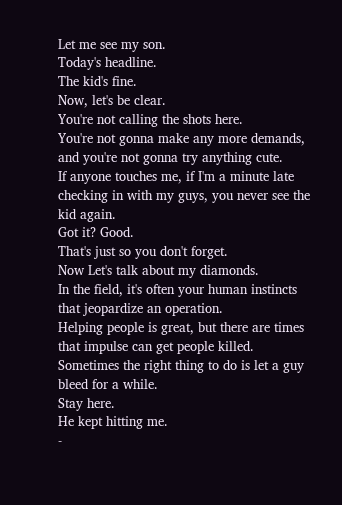Let me see my son.
Today's headline.
The kid's fine.
Now, let's be clear.
You're not calling the shots here.
You're not gonna make any more demands, and you're not gonna try anything cute.
If anyone touches me, if I'm a minute late checking in with my guys, you never see the kid again.
Got it? Good.
That's just so you don't forget.
Now Let's talk about my diamonds.
In the field, it's often your human instincts that jeopardize an operation.
Helping people is great, but there are times that impulse can get people killed.
Sometimes the right thing to do is let a guy bleed for a while.
Stay here.
He kept hitting me.
-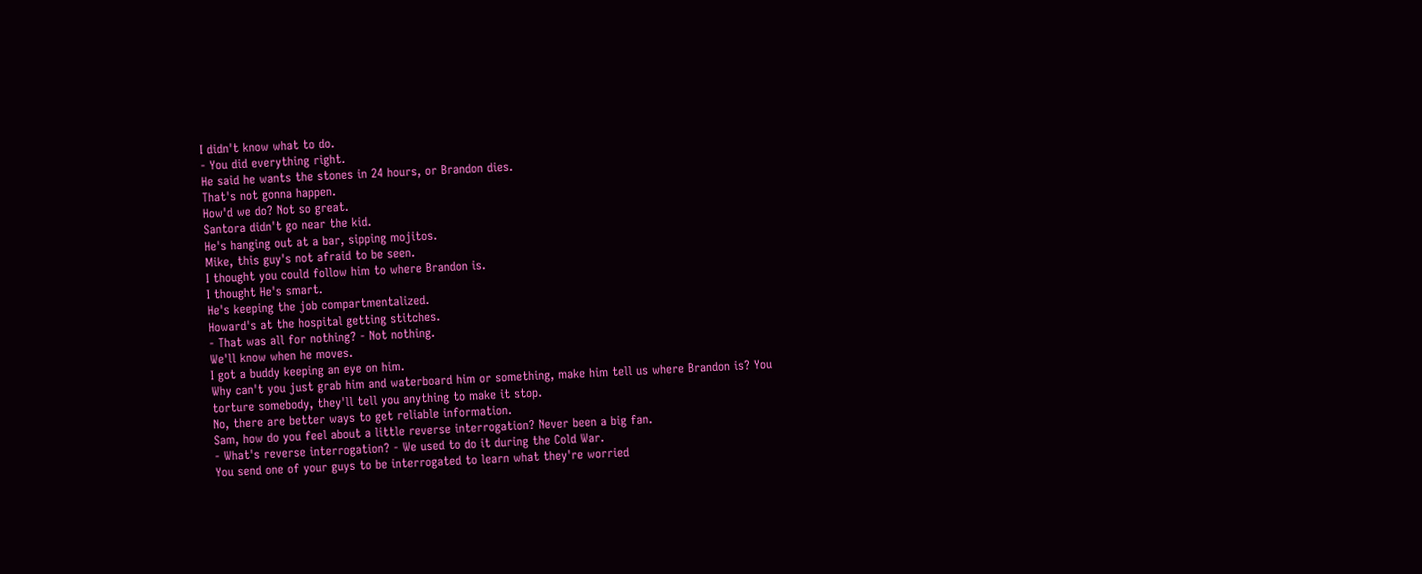I didn't know what to do.
- You did everything right.
He said he wants the stones in 24 hours, or Brandon dies.
That's not gonna happen.
How'd we do? Not so great.
Santora didn't go near the kid.
He's hanging out at a bar, sipping mojitos.
Mike, this guy's not afraid to be seen.
I thought you could follow him to where Brandon is.
I thought He's smart.
He's keeping the job compartmentalized.
Howard's at the hospital getting stitches.
- That was all for nothing? - Not nothing.
We'll know when he moves.
I got a buddy keeping an eye on him.
Why can't you just grab him and waterboard him or something, make him tell us where Brandon is? You torture somebody, they'll tell you anything to make it stop.
No, there are better ways to get reliable information.
Sam, how do you feel about a little reverse interrogation? Never been a big fan.
- What's reverse interrogation? - We used to do it during the Cold War.
You send one of your guys to be interrogated to learn what they're worried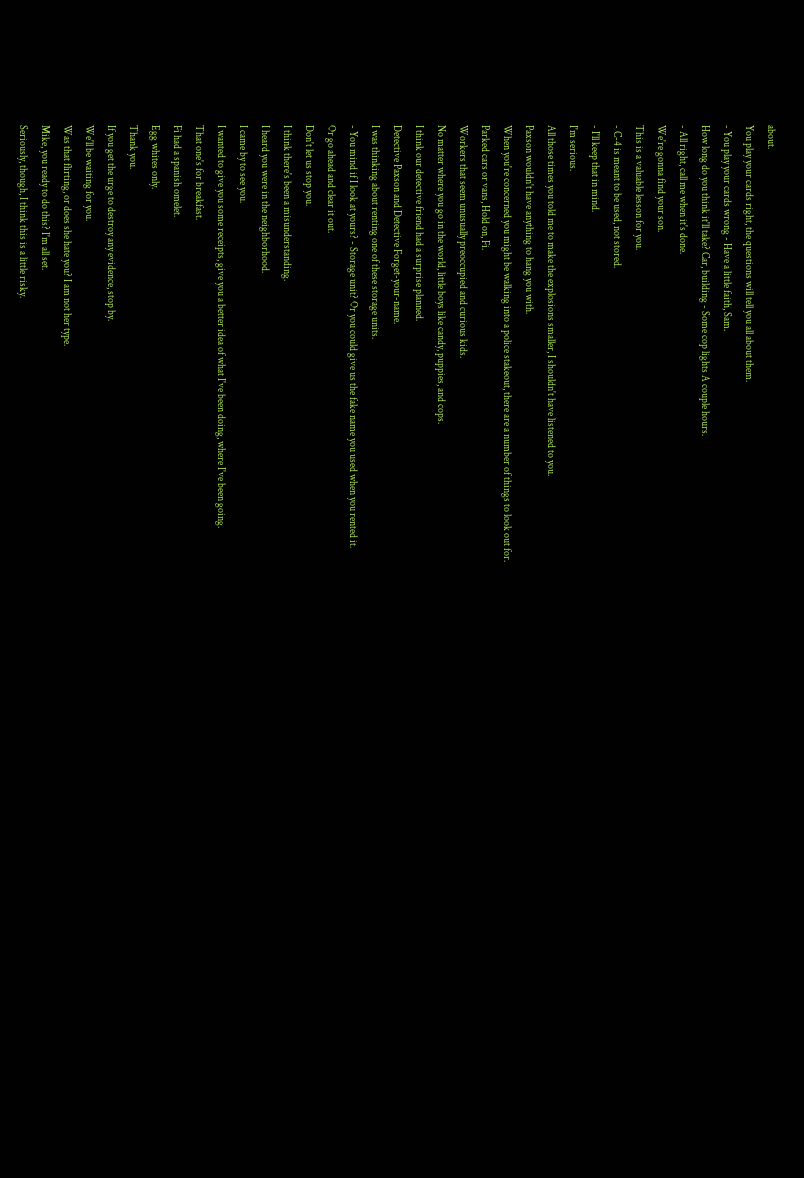about.
You play your cards right, the questions will tell you all about them.
- You play your cards wrong - Have a little faith, Sam.
How long do you think it'll take? Car, building - Some cop lights A couple hours.
- All right, call me when it's done.
We're gonna find your son.
This is a valuable lesson for you.
- C-4 is meant to be used, not stored.
- I'll keep that in mind.
I'm serious.
All those times you told me to make the explosions smaller, I shouldn't have listened to you.
Paxson wouldn't have anything to hang you with.
When you're concerned you might be walking into a police stakeout, there are a number of things to look out for.
Parked cars or vans, Hold on, Fi.
Workers that seem unusually preoccupied and curious kids.
No matter where you go in the world, little boys like candy, puppies, and cops.
I think our detective friend had a surprise planned.
Detective Paxson and Detective Forget-your-name.
I was thinking about renting one of these storage units.
- You mind if I look at yours? - Storage unit? Or you could give us the fake name you used when you rented it.
Or go ahead and clear it out.
Don't let us stop you.
I think there's been a misunderstanding.
I heard you were in the neighborhood.
I came by to see you.
I wanted to give you some receipts, give you a better idea of what I've been doing, where I've been going.
That one's for breakfast.
Fi had a spanish omelet.
Egg whites only.
Thank you.
If you get the urge to destroy any evidence, stop by.
We'll be waiting for you.
Was that flirting, or does she hate you? I am not her type.
Mike, you ready to do this? I'm all set.
Seriously, though, I think this is a little risky.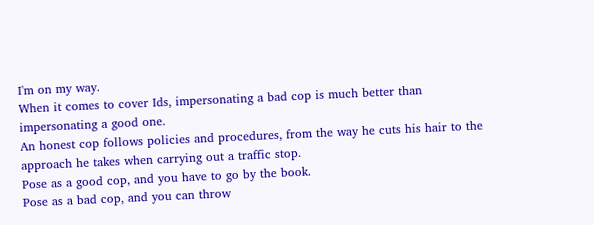I'm on my way.
When it comes to cover Ids, impersonating a bad cop is much better than impersonating a good one.
An honest cop follows policies and procedures, from the way he cuts his hair to the approach he takes when carrying out a traffic stop.
Pose as a good cop, and you have to go by the book.
Pose as a bad cop, and you can throw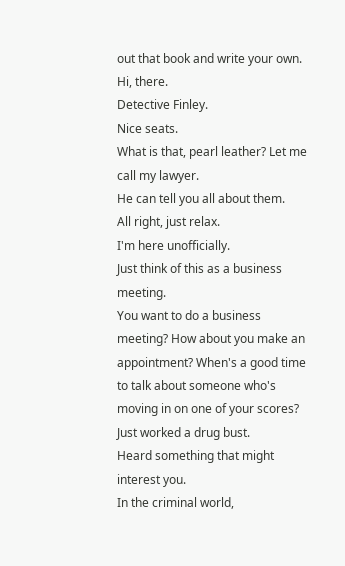out that book and write your own.
Hi, there.
Detective Finley.
Nice seats.
What is that, pearl leather? Let me call my lawyer.
He can tell you all about them.
All right, just relax.
I'm here unofficially.
Just think of this as a business meeting.
You want to do a business meeting? How about you make an appointment? When's a good time to talk about someone who's moving in on one of your scores? Just worked a drug bust.
Heard something that might interest you.
In the criminal world,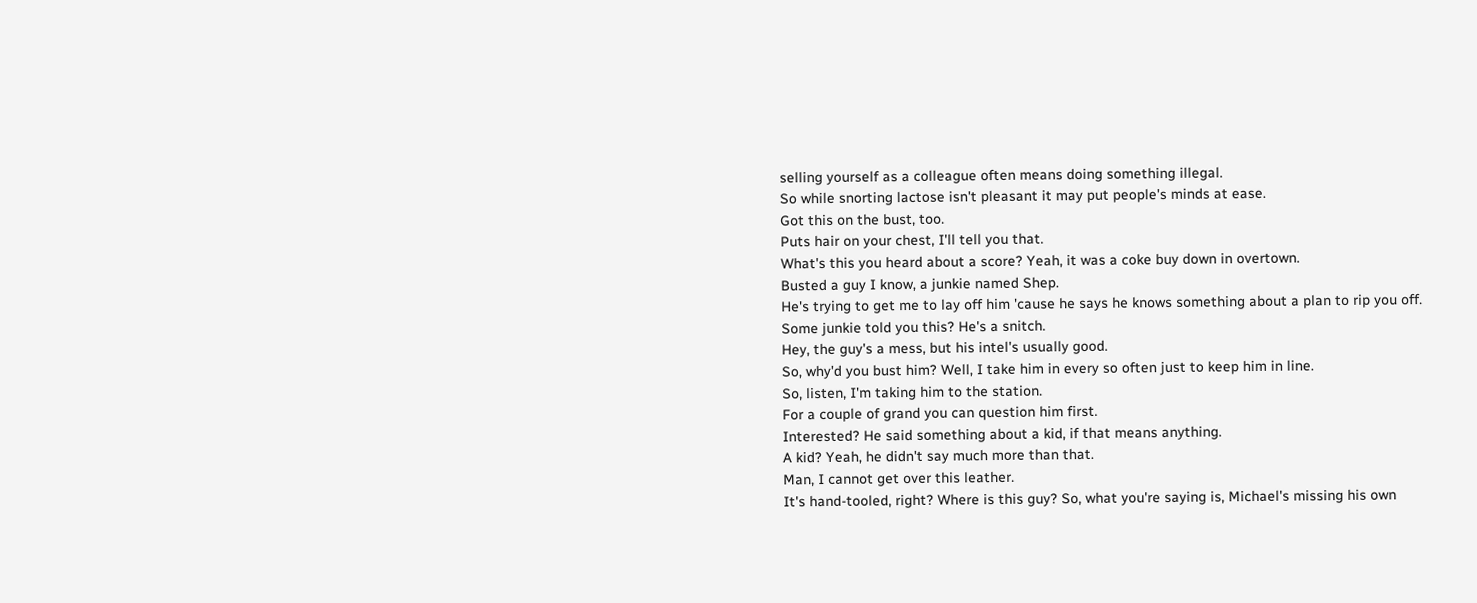selling yourself as a colleague often means doing something illegal.
So while snorting lactose isn't pleasant it may put people's minds at ease.
Got this on the bust, too.
Puts hair on your chest, I'll tell you that.
What's this you heard about a score? Yeah, it was a coke buy down in overtown.
Busted a guy I know, a junkie named Shep.
He's trying to get me to lay off him 'cause he says he knows something about a plan to rip you off.
Some junkie told you this? He's a snitch.
Hey, the guy's a mess, but his intel's usually good.
So, why'd you bust him? Well, I take him in every so often just to keep him in line.
So, listen, I'm taking him to the station.
For a couple of grand you can question him first.
Interested? He said something about a kid, if that means anything.
A kid? Yeah, he didn't say much more than that.
Man, I cannot get over this leather.
It's hand-tooled, right? Where is this guy? So, what you're saying is, Michael's missing his own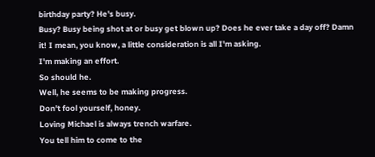birthday party? He's busy.
Busy? Busy being shot at or busy get blown up? Does he ever take a day off? Damn it! I mean, you know, a little consideration is all I'm asking.
I'm making an effort.
So should he.
Well, he seems to be making progress.
Don't fool yourself, honey.
Loving Michael is always trench warfare.
You tell him to come to the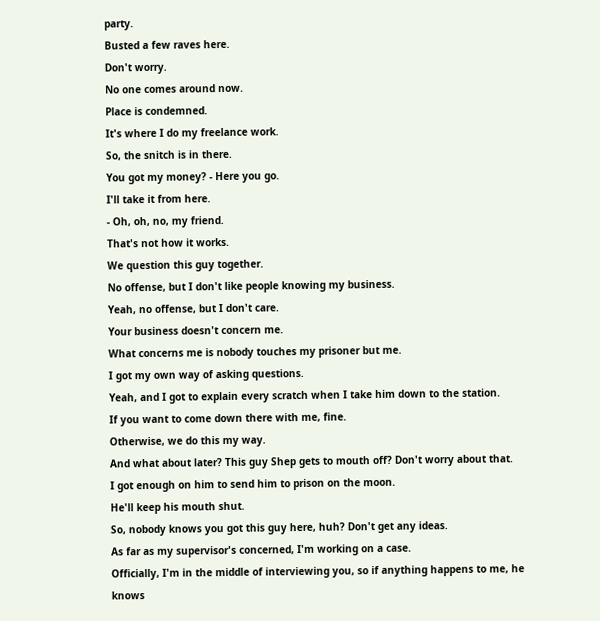party.
Busted a few raves here.
Don't worry.
No one comes around now.
Place is condemned.
It's where I do my freelance work.
So, the snitch is in there.
You got my money? - Here you go.
I'll take it from here.
- Oh, oh, no, my friend.
That's not how it works.
We question this guy together.
No offense, but I don't like people knowing my business.
Yeah, no offense, but I don't care.
Your business doesn't concern me.
What concerns me is nobody touches my prisoner but me.
I got my own way of asking questions.
Yeah, and I got to explain every scratch when I take him down to the station.
If you want to come down there with me, fine.
Otherwise, we do this my way.
And what about later? This guy Shep gets to mouth off? Don't worry about that.
I got enough on him to send him to prison on the moon.
He'll keep his mouth shut.
So, nobody knows you got this guy here, huh? Don't get any ideas.
As far as my supervisor's concerned, I'm working on a case.
Officially, I'm in the middle of interviewing you, so if anything happens to me, he knows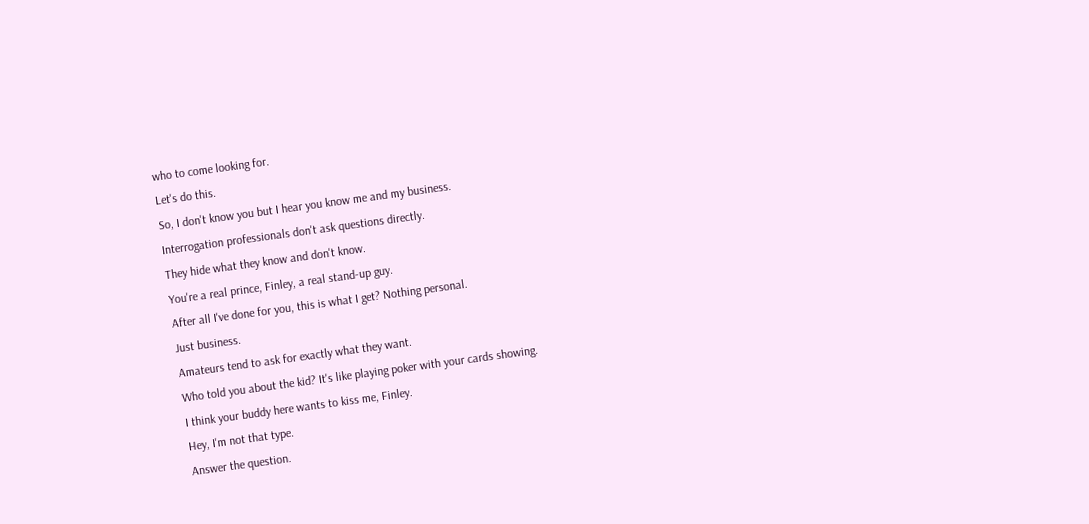who to come looking for.
Let's do this.
So, I don't know you but I hear you know me and my business.
Interrogation professionals don't ask questions directly.
They hide what they know and don't know.
You're a real prince, Finley, a real stand-up guy.
After all I've done for you, this is what I get? Nothing personal.
Just business.
Amateurs tend to ask for exactly what they want.
Who told you about the kid? It's like playing poker with your cards showing.
I think your buddy here wants to kiss me, Finley.
Hey, I'm not that type.
Answer the question.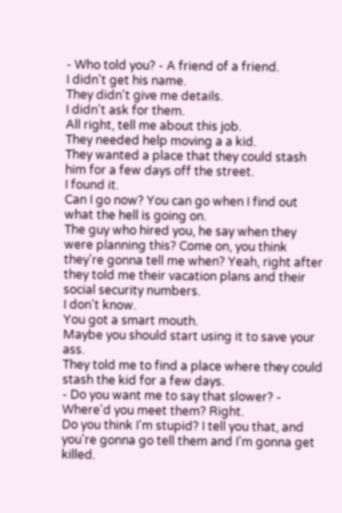- Who told you? - A friend of a friend.
I didn't get his name.
They didn't give me details.
I didn't ask for them.
All right, tell me about this job.
They needed help moving a a kid.
They wanted a place that they could stash him for a few days off the street.
I found it.
Can I go now? You can go when I find out what the hell is going on.
The guy who hired you, he say when they were planning this? Come on, you think they're gonna tell me when? Yeah, right after they told me their vacation plans and their social security numbers.
I don't know.
You got a smart mouth.
Maybe you should start using it to save your ass.
They told me to find a place where they could stash the kid for a few days.
- Do you want me to say that slower? - Where'd you meet them? Right.
Do you think I'm stupid? I tell you that, and you're gonna go tell them and I'm gonna get killed.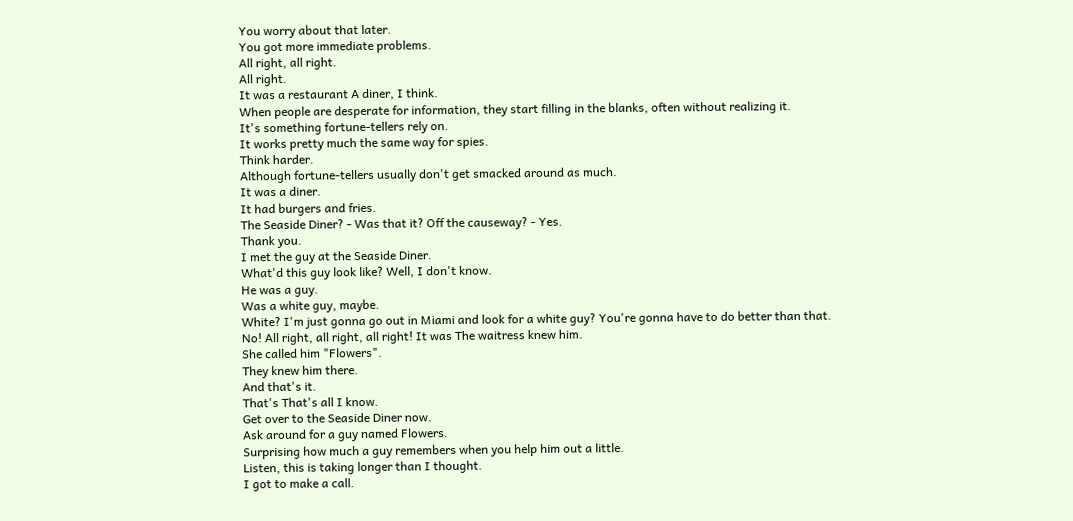You worry about that later.
You got more immediate problems.
All right, all right.
All right.
It was a restaurant A diner, I think.
When people are desperate for information, they start filling in the blanks, often without realizing it.
It's something fortune-tellers rely on.
It works pretty much the same way for spies.
Think harder.
Although fortune-tellers usually don't get smacked around as much.
It was a diner.
It had burgers and fries.
The Seaside Diner? - Was that it? Off the causeway? - Yes.
Thank you.
I met the guy at the Seaside Diner.
What'd this guy look like? Well, I don't know.
He was a guy.
Was a white guy, maybe.
White? I'm just gonna go out in Miami and look for a white guy? You're gonna have to do better than that.
No! All right, all right, all right! It was The waitress knew him.
She called him "Flowers".
They knew him there.
And that's it.
That's That's all I know.
Get over to the Seaside Diner now.
Ask around for a guy named Flowers.
Surprising how much a guy remembers when you help him out a little.
Listen, this is taking longer than I thought.
I got to make a call.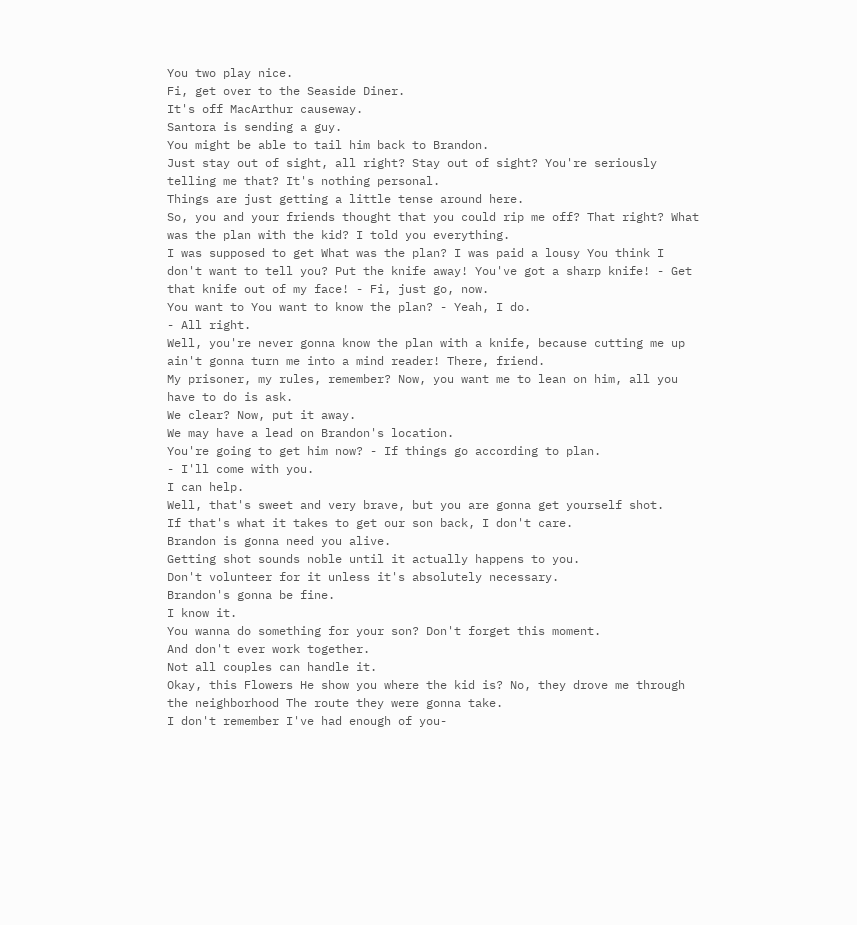You two play nice.
Fi, get over to the Seaside Diner.
It's off MacArthur causeway.
Santora is sending a guy.
You might be able to tail him back to Brandon.
Just stay out of sight, all right? Stay out of sight? You're seriously telling me that? It's nothing personal.
Things are just getting a little tense around here.
So, you and your friends thought that you could rip me off? That right? What was the plan with the kid? I told you everything.
I was supposed to get What was the plan? I was paid a lousy You think I don't want to tell you? Put the knife away! You've got a sharp knife! - Get that knife out of my face! - Fi, just go, now.
You want to You want to know the plan? - Yeah, I do.
- All right.
Well, you're never gonna know the plan with a knife, because cutting me up ain't gonna turn me into a mind reader! There, friend.
My prisoner, my rules, remember? Now, you want me to lean on him, all you have to do is ask.
We clear? Now, put it away.
We may have a lead on Brandon's location.
You're going to get him now? - If things go according to plan.
- I'll come with you.
I can help.
Well, that's sweet and very brave, but you are gonna get yourself shot.
If that's what it takes to get our son back, I don't care.
Brandon is gonna need you alive.
Getting shot sounds noble until it actually happens to you.
Don't volunteer for it unless it's absolutely necessary.
Brandon's gonna be fine.
I know it.
You wanna do something for your son? Don't forget this moment.
And don't ever work together.
Not all couples can handle it.
Okay, this Flowers He show you where the kid is? No, they drove me through the neighborhood The route they were gonna take.
I don't remember I've had enough of you-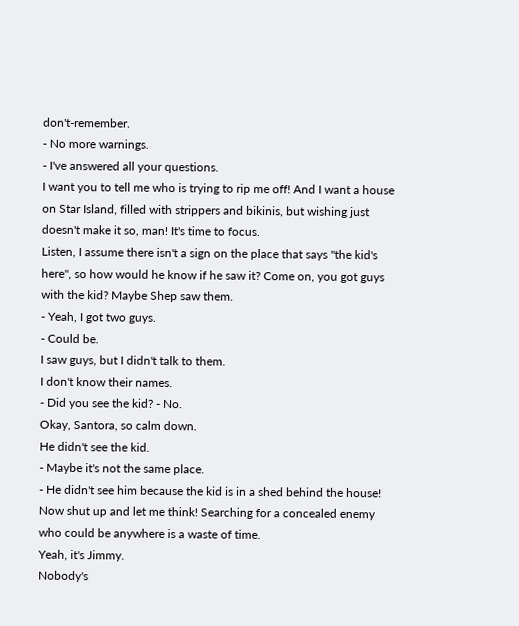don't-remember.
- No more warnings.
- I've answered all your questions.
I want you to tell me who is trying to rip me off! And I want a house on Star Island, filled with strippers and bikinis, but wishing just doesn't make it so, man! It's time to focus.
Listen, I assume there isn't a sign on the place that says "the kid's here", so how would he know if he saw it? Come on, you got guys with the kid? Maybe Shep saw them.
- Yeah, I got two guys.
- Could be.
I saw guys, but I didn't talk to them.
I don't know their names.
- Did you see the kid? - No.
Okay, Santora, so calm down.
He didn't see the kid.
- Maybe it's not the same place.
- He didn't see him because the kid is in a shed behind the house! Now shut up and let me think! Searching for a concealed enemy who could be anywhere is a waste of time.
Yeah, it's Jimmy.
Nobody's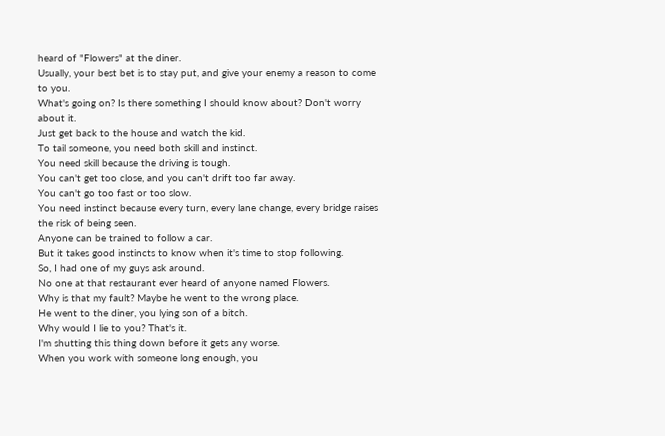heard of "Flowers" at the diner.
Usually, your best bet is to stay put, and give your enemy a reason to come to you.
What's going on? Is there something I should know about? Don't worry about it.
Just get back to the house and watch the kid.
To tail someone, you need both skill and instinct.
You need skill because the driving is tough.
You can't get too close, and you can't drift too far away.
You can't go too fast or too slow.
You need instinct because every turn, every lane change, every bridge raises the risk of being seen.
Anyone can be trained to follow a car.
But it takes good instincts to know when it's time to stop following.
So, I had one of my guys ask around.
No one at that restaurant ever heard of anyone named Flowers.
Why is that my fault? Maybe he went to the wrong place.
He went to the diner, you lying son of a bitch.
Why would I lie to you? That's it.
I'm shutting this thing down before it gets any worse.
When you work with someone long enough, you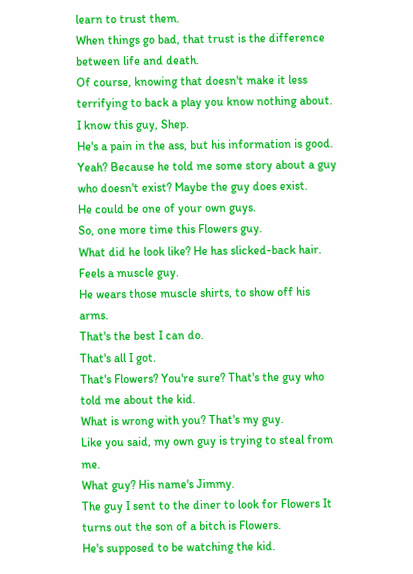learn to trust them.
When things go bad, that trust is the difference between life and death.
Of course, knowing that doesn't make it less terrifying to back a play you know nothing about.
I know this guy, Shep.
He's a pain in the ass, but his information is good.
Yeah? Because he told me some story about a guy who doesn't exist? Maybe the guy does exist.
He could be one of your own guys.
So, one more time this Flowers guy.
What did he look like? He has slicked-back hair.
Feels a muscle guy.
He wears those muscle shirts, to show off his arms.
That's the best I can do.
That's all I got.
That's Flowers? You're sure? That's the guy who told me about the kid.
What is wrong with you? That's my guy.
Like you said, my own guy is trying to steal from me.
What guy? His name's Jimmy.
The guy I sent to the diner to look for Flowers It turns out the son of a bitch is Flowers.
He's supposed to be watching the kid.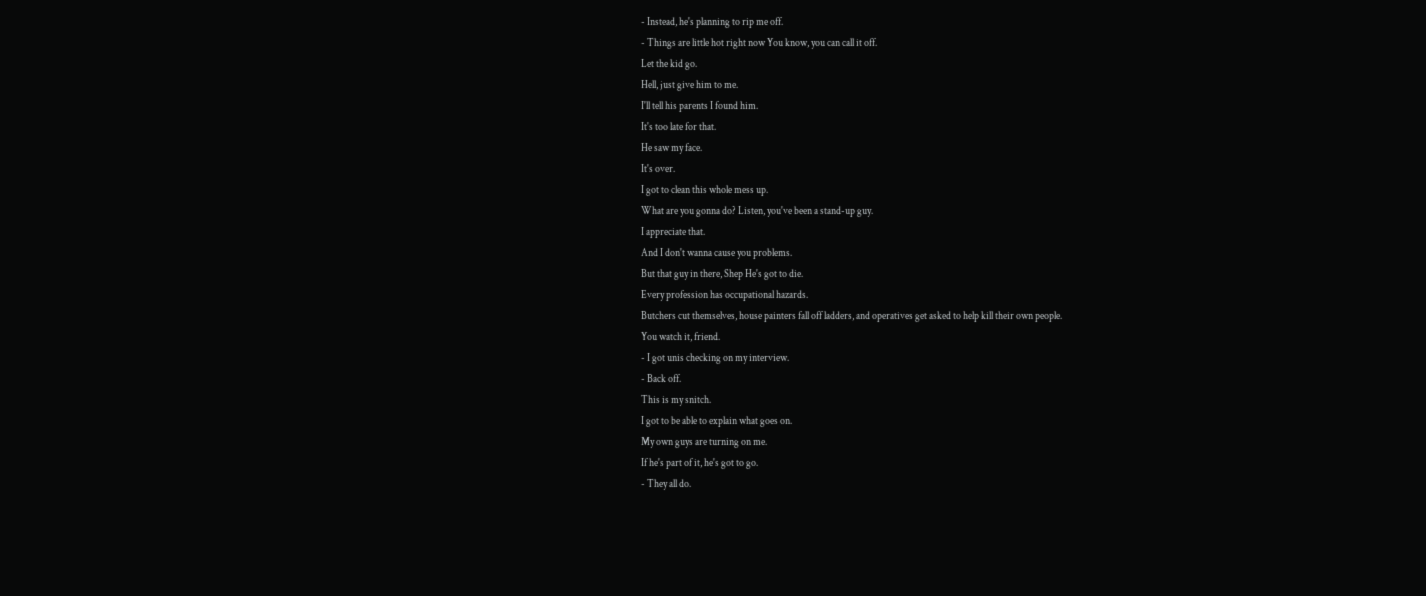- Instead, he's planning to rip me off.
- Things are little hot right now You know, you can call it off.
Let the kid go.
Hell, just give him to me.
I'll tell his parents I found him.
It's too late for that.
He saw my face.
It's over.
I got to clean this whole mess up.
What are you gonna do? Listen, you've been a stand-up guy.
I appreciate that.
And I don't wanna cause you problems.
But that guy in there, Shep He's got to die.
Every profession has occupational hazards.
Butchers cut themselves, house painters fall off ladders, and operatives get asked to help kill their own people.
You watch it, friend.
- I got unis checking on my interview.
- Back off.
This is my snitch.
I got to be able to explain what goes on.
My own guys are turning on me.
If he's part of it, he's got to go.
- They all do.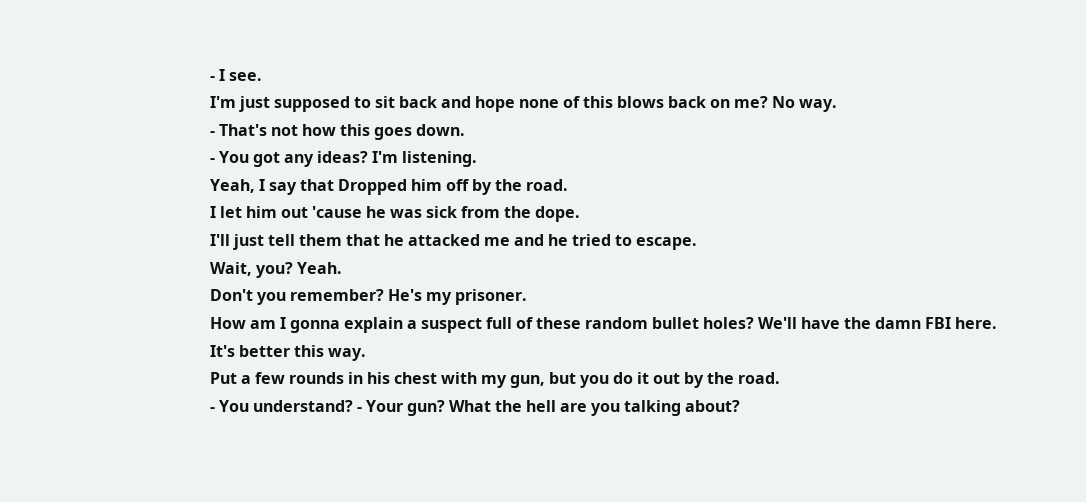- I see.
I'm just supposed to sit back and hope none of this blows back on me? No way.
- That's not how this goes down.
- You got any ideas? I'm listening.
Yeah, I say that Dropped him off by the road.
I let him out 'cause he was sick from the dope.
I'll just tell them that he attacked me and he tried to escape.
Wait, you? Yeah.
Don't you remember? He's my prisoner.
How am I gonna explain a suspect full of these random bullet holes? We'll have the damn FBI here.
It's better this way.
Put a few rounds in his chest with my gun, but you do it out by the road.
- You understand? - Your gun? What the hell are you talking about?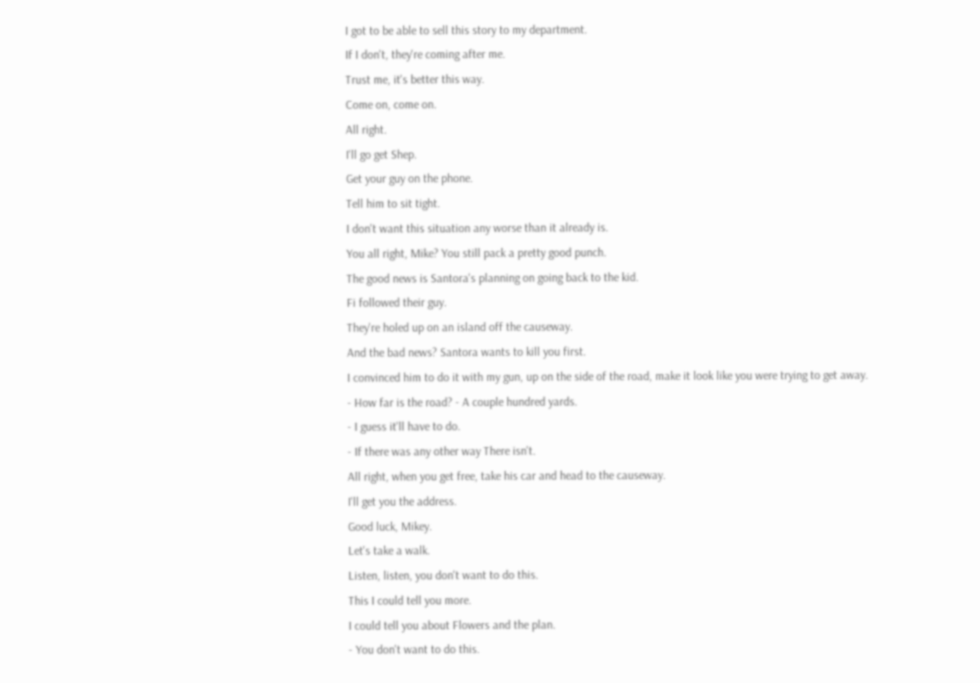I got to be able to sell this story to my department.
If I don't, they're coming after me.
Trust me, it's better this way.
Come on, come on.
All right.
I'll go get Shep.
Get your guy on the phone.
Tell him to sit tight.
I don't want this situation any worse than it already is.
You all right, Mike? You still pack a pretty good punch.
The good news is Santora's planning on going back to the kid.
Fi followed their guy.
They're holed up on an island off the causeway.
And the bad news? Santora wants to kill you first.
I convinced him to do it with my gun, up on the side of the road, make it look like you were trying to get away.
- How far is the road? - A couple hundred yards.
- I guess it'll have to do.
- If there was any other way There isn't.
All right, when you get free, take his car and head to the causeway.
I'll get you the address.
Good luck, Mikey.
Let's take a walk.
Listen, listen, you don't want to do this.
This I could tell you more.
I could tell you about Flowers and the plan.
- You don't want to do this.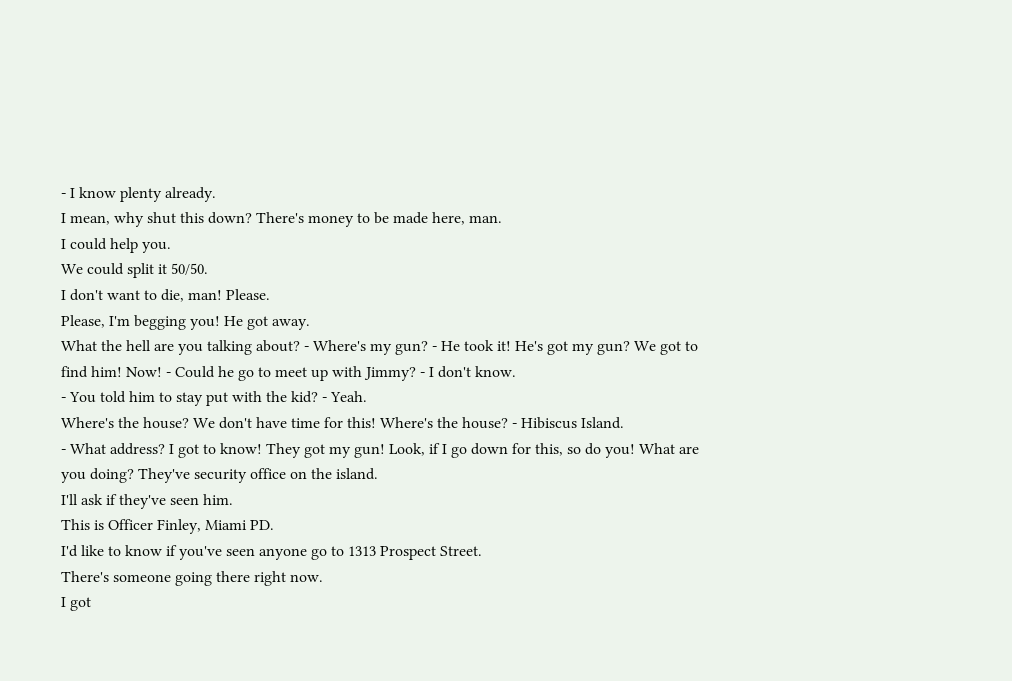- I know plenty already.
I mean, why shut this down? There's money to be made here, man.
I could help you.
We could split it 50/50.
I don't want to die, man! Please.
Please, I'm begging you! He got away.
What the hell are you talking about? - Where's my gun? - He took it! He's got my gun? We got to find him! Now! - Could he go to meet up with Jimmy? - I don't know.
- You told him to stay put with the kid? - Yeah.
Where's the house? We don't have time for this! Where's the house? - Hibiscus Island.
- What address? I got to know! They got my gun! Look, if I go down for this, so do you! What are you doing? They've security office on the island.
I'll ask if they've seen him.
This is Officer Finley, Miami PD.
I'd like to know if you've seen anyone go to 1313 Prospect Street.
There's someone going there right now.
I got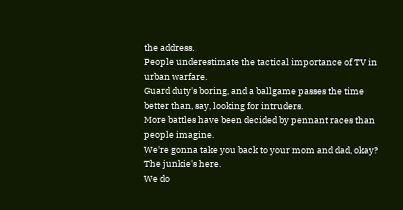the address.
People underestimate the tactical importance of TV in urban warfare.
Guard duty's boring, and a ballgame passes the time better than, say, looking for intruders.
More battles have been decided by pennant races than people imagine.
We're gonna take you back to your mom and dad, okay? The junkie's here.
We do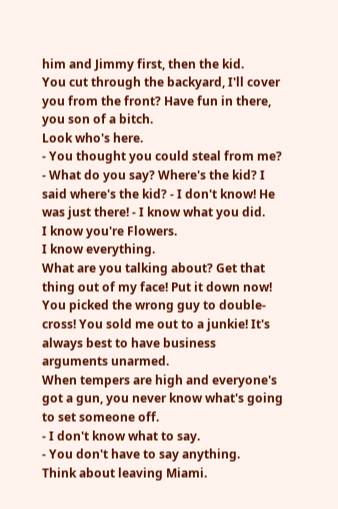him and Jimmy first, then the kid.
You cut through the backyard, I'll cover you from the front? Have fun in there, you son of a bitch.
Look who's here.
- You thought you could steal from me? - What do you say? Where's the kid? I said where's the kid? - I don't know! He was just there! - I know what you did.
I know you're Flowers.
I know everything.
What are you talking about? Get that thing out of my face! Put it down now! You picked the wrong guy to double-cross! You sold me out to a junkie! It's always best to have business arguments unarmed.
When tempers are high and everyone's got a gun, you never know what's going to set someone off.
- I don't know what to say.
- You don't have to say anything.
Think about leaving Miami.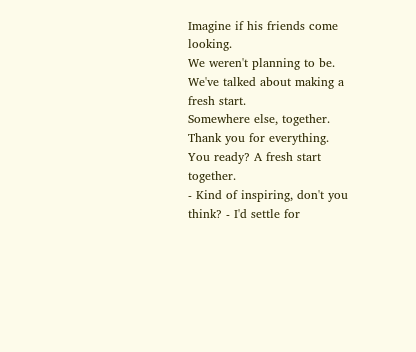Imagine if his friends come looking.
We weren't planning to be.
We've talked about making a fresh start.
Somewhere else, together.
Thank you for everything.
You ready? A fresh start together.
- Kind of inspiring, don't you think? - I'd settle for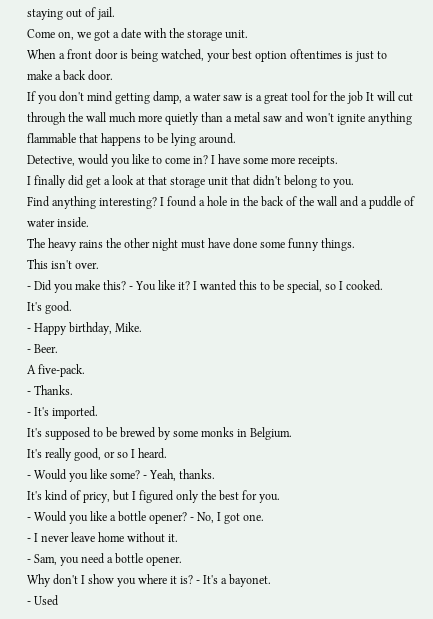staying out of jail.
Come on, we got a date with the storage unit.
When a front door is being watched, your best option oftentimes is just to make a back door.
If you don't mind getting damp, a water saw is a great tool for the job It will cut through the wall much more quietly than a metal saw and won't ignite anything flammable that happens to be lying around.
Detective, would you like to come in? I have some more receipts.
I finally did get a look at that storage unit that didn't belong to you.
Find anything interesting? I found a hole in the back of the wall and a puddle of water inside.
The heavy rains the other night must have done some funny things.
This isn't over.
- Did you make this? - You like it? I wanted this to be special, so I cooked.
It's good.
- Happy birthday, Mike.
- Beer.
A five-pack.
- Thanks.
- It's imported.
It's supposed to be brewed by some monks in Belgium.
It's really good, or so I heard.
- Would you like some? - Yeah, thanks.
It's kind of pricy, but I figured only the best for you.
- Would you like a bottle opener? - No, I got one.
- I never leave home without it.
- Sam, you need a bottle opener.
Why don't I show you where it is? - It's a bayonet.
- Used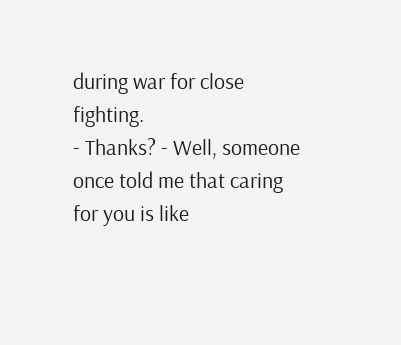during war for close fighting.
- Thanks? - Well, someone once told me that caring for you is like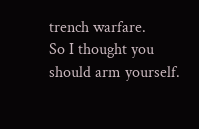trench warfare.
So I thought you should arm yourself.